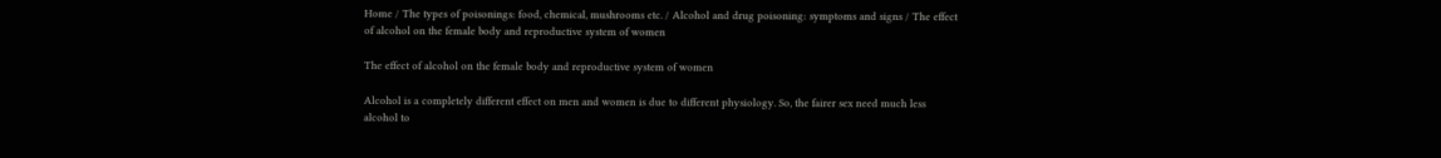Home / The types of poisonings: food, chemical, mushrooms etc. / Alcohol and drug poisoning: symptoms and signs / The effect of alcohol on the female body and reproductive system of women

The effect of alcohol on the female body and reproductive system of women

Alcohol is a completely different effect on men and women is due to different physiology. So, the fairer sex need much less alcohol to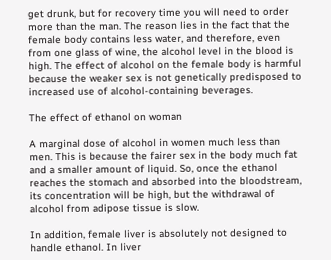get drunk, but for recovery time you will need to order more than the man. The reason lies in the fact that the female body contains less water, and therefore, even from one glass of wine, the alcohol level in the blood is high. The effect of alcohol on the female body is harmful because the weaker sex is not genetically predisposed to increased use of alcohol-containing beverages.

The effect of ethanol on woman

A marginal dose of alcohol in women much less than men. This is because the fairer sex in the body much fat and a smaller amount of liquid. So, once the ethanol reaches the stomach and absorbed into the bloodstream, its concentration will be high, but the withdrawal of alcohol from adipose tissue is slow.

In addition, female liver is absolutely not designed to handle ethanol. In liver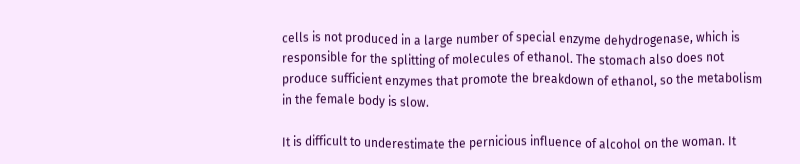cells is not produced in a large number of special enzyme dehydrogenase, which is responsible for the splitting of molecules of ethanol. The stomach also does not produce sufficient enzymes that promote the breakdown of ethanol, so the metabolism in the female body is slow.

It is difficult to underestimate the pernicious influence of alcohol on the woman. It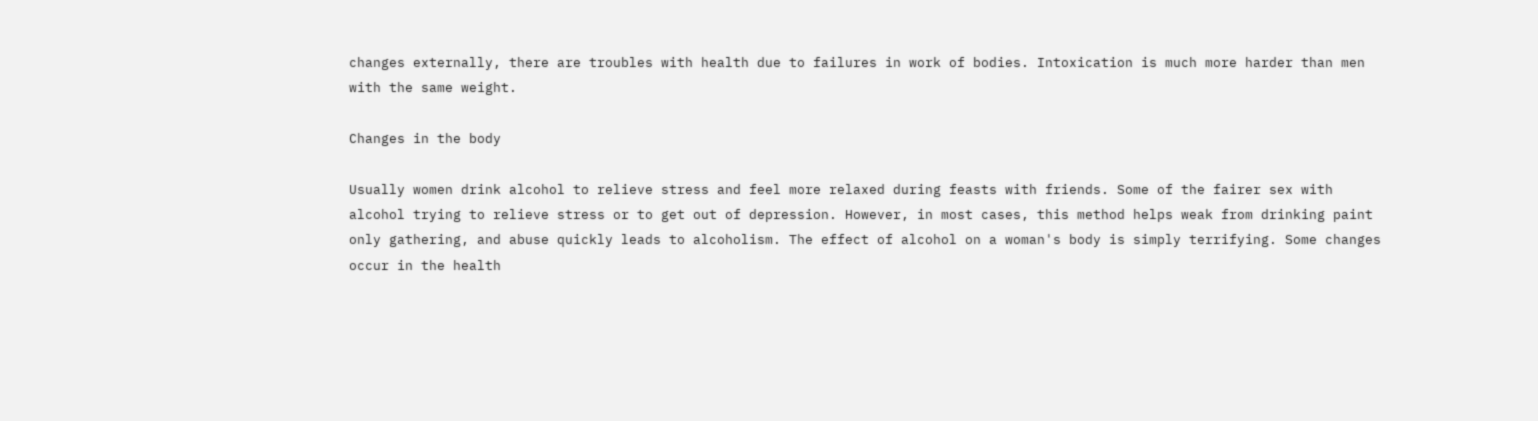changes externally, there are troubles with health due to failures in work of bodies. Intoxication is much more harder than men with the same weight.

Changes in the body

Usually women drink alcohol to relieve stress and feel more relaxed during feasts with friends. Some of the fairer sex with alcohol trying to relieve stress or to get out of depression. However, in most cases, this method helps weak from drinking paint only gathering, and abuse quickly leads to alcoholism. The effect of alcohol on a woman's body is simply terrifying. Some changes occur in the health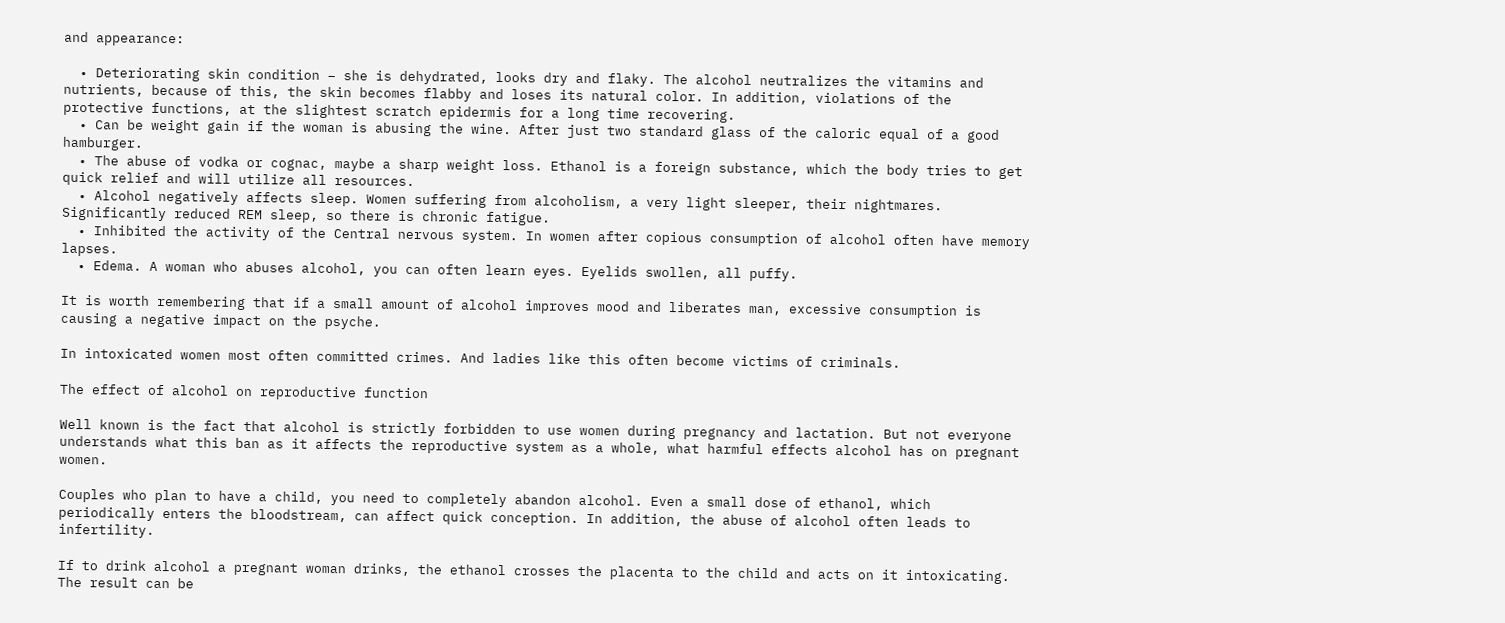and appearance:

  • Deteriorating skin condition – she is dehydrated, looks dry and flaky. The alcohol neutralizes the vitamins and nutrients, because of this, the skin becomes flabby and loses its natural color. In addition, violations of the protective functions, at the slightest scratch epidermis for a long time recovering.
  • Can be weight gain if the woman is abusing the wine. After just two standard glass of the caloric equal of a good hamburger.
  • The abuse of vodka or cognac, maybe a sharp weight loss. Ethanol is a foreign substance, which the body tries to get quick relief and will utilize all resources.
  • Alcohol negatively affects sleep. Women suffering from alcoholism, a very light sleeper, their nightmares. Significantly reduced REM sleep, so there is chronic fatigue.
  • Inhibited the activity of the Central nervous system. In women after copious consumption of alcohol often have memory lapses.
  • Edema. A woman who abuses alcohol, you can often learn eyes. Eyelids swollen, all puffy.

It is worth remembering that if a small amount of alcohol improves mood and liberates man, excessive consumption is causing a negative impact on the psyche.

In intoxicated women most often committed crimes. And ladies like this often become victims of criminals.

The effect of alcohol on reproductive function

Well known is the fact that alcohol is strictly forbidden to use women during pregnancy and lactation. But not everyone understands what this ban as it affects the reproductive system as a whole, what harmful effects alcohol has on pregnant women.

Couples who plan to have a child, you need to completely abandon alcohol. Even a small dose of ethanol, which periodically enters the bloodstream, can affect quick conception. In addition, the abuse of alcohol often leads to infertility.

If to drink alcohol a pregnant woman drinks, the ethanol crosses the placenta to the child and acts on it intoxicating. The result can be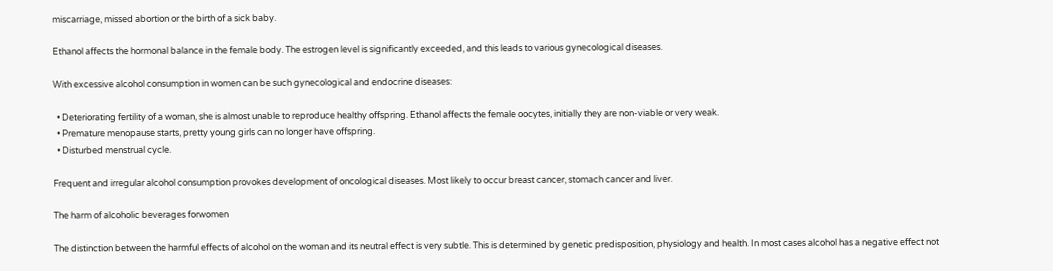miscarriage, missed abortion or the birth of a sick baby.

Ethanol affects the hormonal balance in the female body. The estrogen level is significantly exceeded, and this leads to various gynecological diseases.

With excessive alcohol consumption in women can be such gynecological and endocrine diseases:

  • Deteriorating fertility of a woman, she is almost unable to reproduce healthy offspring. Ethanol affects the female oocytes, initially they are non-viable or very weak.
  • Premature menopause starts, pretty young girls can no longer have offspring.
  • Disturbed menstrual cycle.

Frequent and irregular alcohol consumption provokes development of oncological diseases. Most likely to occur breast cancer, stomach cancer and liver.

The harm of alcoholic beverages forwomen

The distinction between the harmful effects of alcohol on the woman and its neutral effect is very subtle. This is determined by genetic predisposition, physiology and health. In most cases alcohol has a negative effect not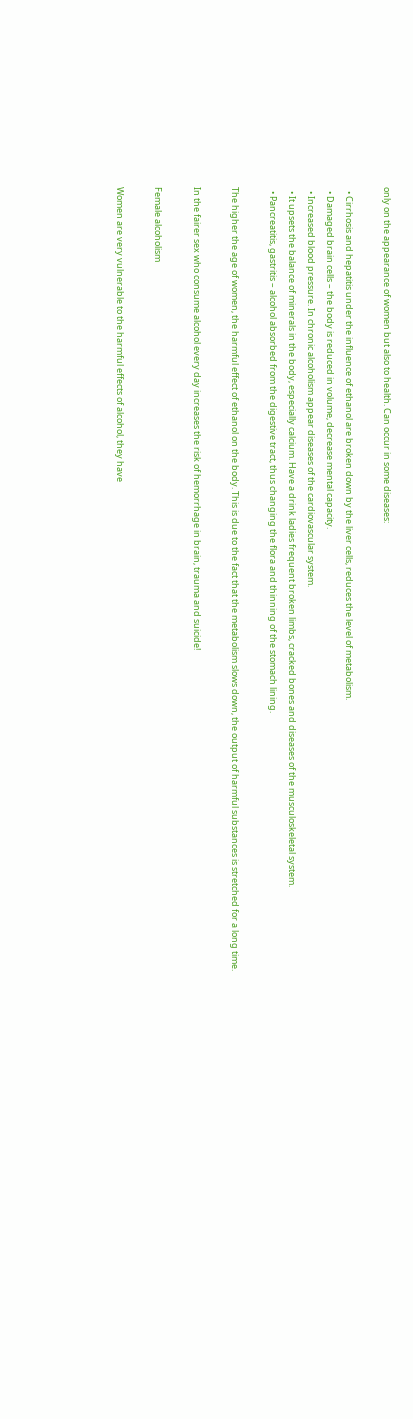only on the appearance of women but also to health. Can occur in some diseases:

  • Cirrhosis and hepatitis under the influence of ethanol are broken down by the liver cells, reduces the level of metabolism.
  • Damaged brain cells – the body is reduced in volume, decrease mental capacity.
  • Increased blood pressure. In chronic alcoholism appear diseases of the cardiovascular system.
  • It upsets the balance of minerals in the body, especially calcium. Have a drink ladies frequent broken limbs, cracked bones and diseases of the musculoskeletal system.
  • Pancreatitis, gastritis – alcohol absorbed from the digestive tract, thus changing the flora and thinning of the stomach lining.

The higher the age of women, the harmful effect of ethanol on the body. This is due to the fact that the metabolism slows down, the output of harmful substances is stretched for a long time.

In the fairer sex who consume alcohol every day increases the risk of hemorrhage in brain, trauma and suicide!

Female alcoholism

Women are very vulnerable to the harmful effects of alcohol, they have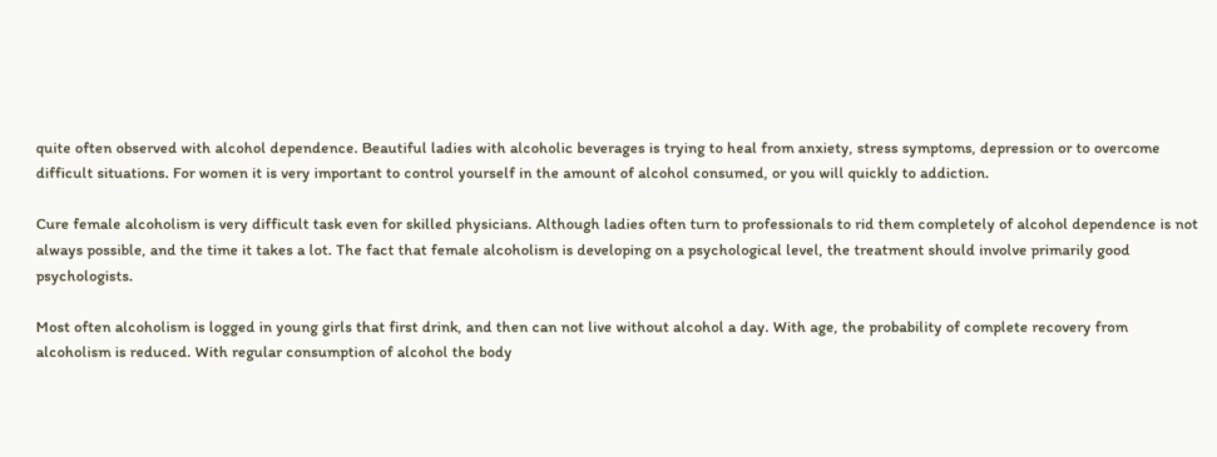quite often observed with alcohol dependence. Beautiful ladies with alcoholic beverages is trying to heal from anxiety, stress symptoms, depression or to overcome difficult situations. For women it is very important to control yourself in the amount of alcohol consumed, or you will quickly to addiction.

Cure female alcoholism is very difficult task even for skilled physicians. Although ladies often turn to professionals to rid them completely of alcohol dependence is not always possible, and the time it takes a lot. The fact that female alcoholism is developing on a psychological level, the treatment should involve primarily good psychologists.

Most often alcoholism is logged in young girls that first drink, and then can not live without alcohol a day. With age, the probability of complete recovery from alcoholism is reduced. With regular consumption of alcohol the body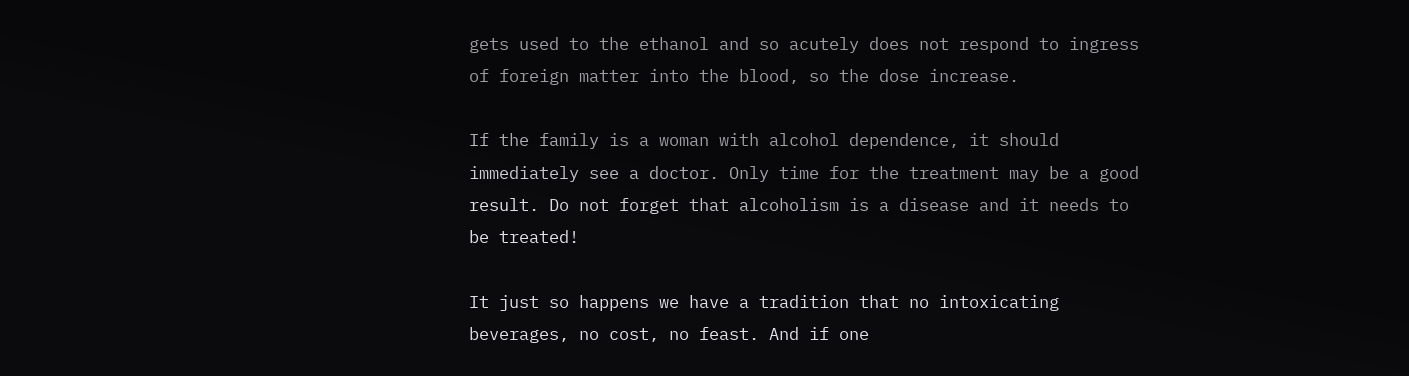gets used to the ethanol and so acutely does not respond to ingress of foreign matter into the blood, so the dose increase.

If the family is a woman with alcohol dependence, it should immediately see a doctor. Only time for the treatment may be a good result. Do not forget that alcoholism is a disease and it needs to be treated!

It just so happens we have a tradition that no intoxicating beverages, no cost, no feast. And if one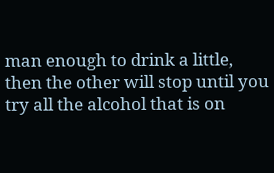man enough to drink a little, then the other will stop until you try all the alcohol that is on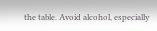the table. Avoid alcohol, especially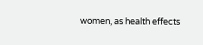women, as health effects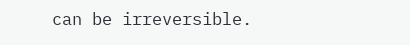can be irreversible.